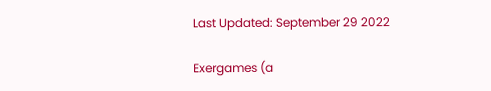Last Updated: September 29 2022

Exergames (a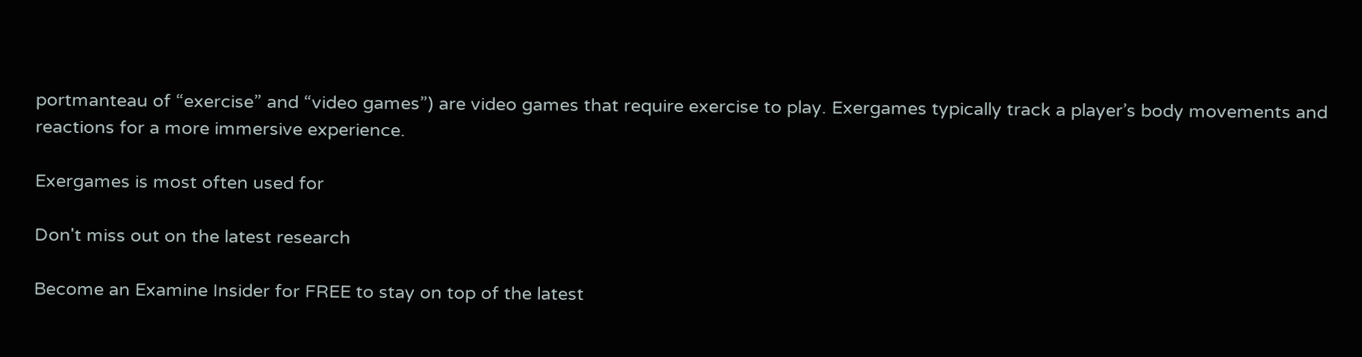portmanteau of “exercise” and “video games”) are video games that require exercise to play. Exergames typically track a player’s body movements and reactions for a more immersive experience.

Exergames is most often used for

Don't miss out on the latest research

Become an Examine Insider for FREE to stay on top of the latest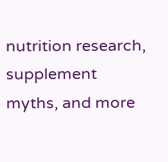nutrition research, supplement myths, and more